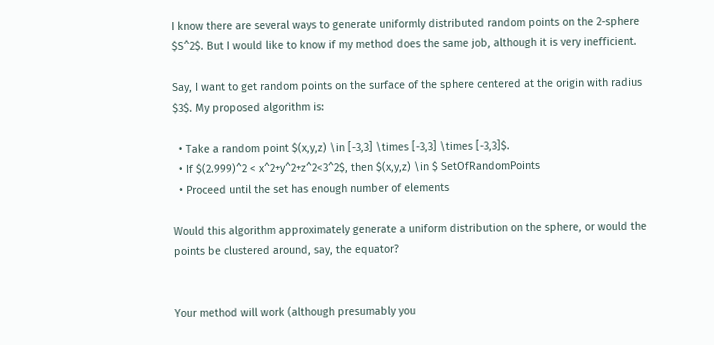I know there are several ways to generate uniformly distributed random points on the 2-sphere $S^2$. But I would like to know if my method does the same job, although it is very inefficient.

Say, I want to get random points on the surface of the sphere centered at the origin with radius $3$. My proposed algorithm is:

  • Take a random point $(x,y,z) \in [-3,3] \times [-3,3] \times [-3,3]$.
  • If $(2.999)^2 < x^2+y^2+z^2<3^2$, then $(x,y,z) \in $ SetOfRandomPoints
  • Proceed until the set has enough number of elements

Would this algorithm approximately generate a uniform distribution on the sphere, or would the points be clustered around, say, the equator?


Your method will work (although presumably you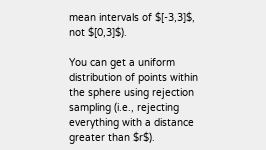mean intervals of $[-3,3]$, not $[0,3]$).

You can get a uniform distribution of points within the sphere using rejection sampling (i.e., rejecting everything with a distance greater than $r$).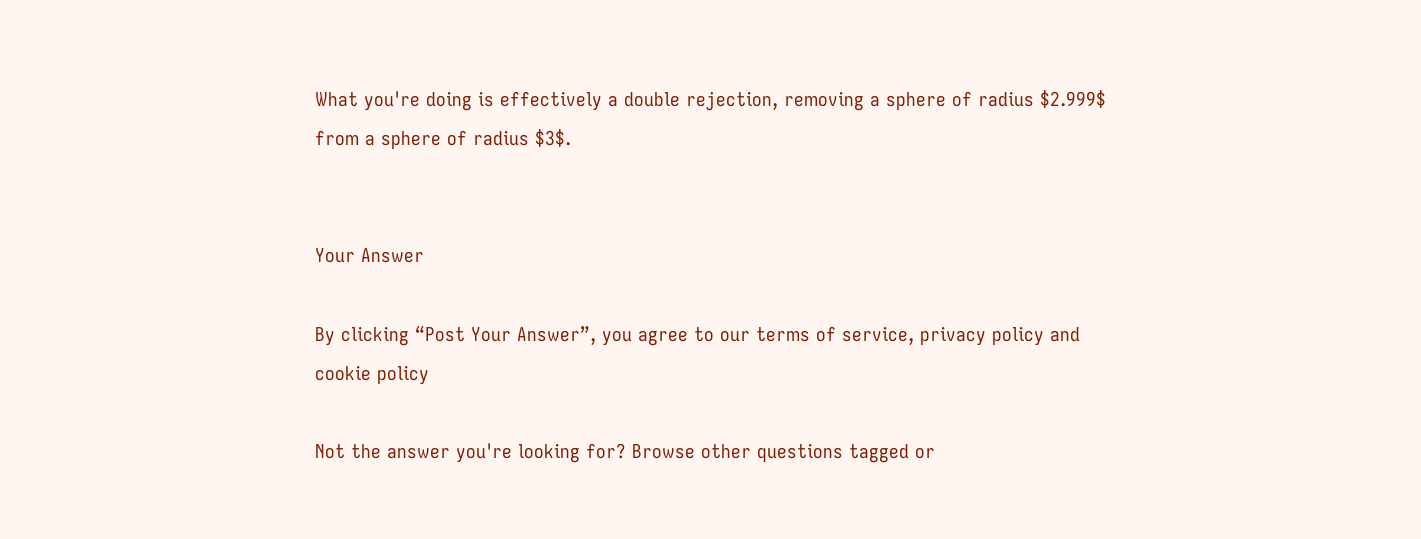What you're doing is effectively a double rejection, removing a sphere of radius $2.999$ from a sphere of radius $3$.


Your Answer

By clicking “Post Your Answer”, you agree to our terms of service, privacy policy and cookie policy

Not the answer you're looking for? Browse other questions tagged or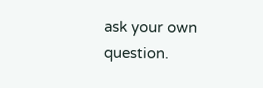ask your own question.